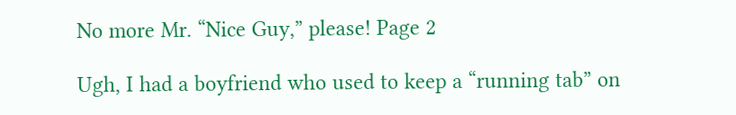No more Mr. “Nice Guy,” please! Page 2

Ugh, I had a boyfriend who used to keep a “running tab” on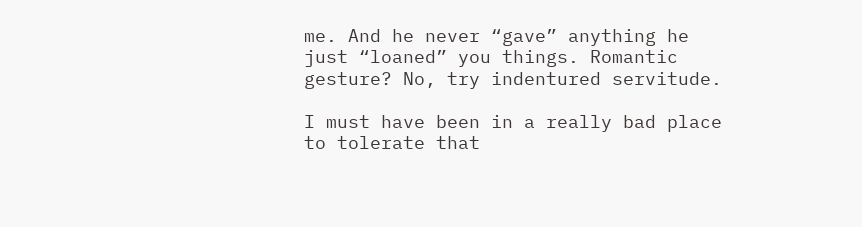me. And he never “gave” anything he just “loaned” you things. Romantic gesture? No, try indentured servitude.

I must have been in a really bad place to tolerate that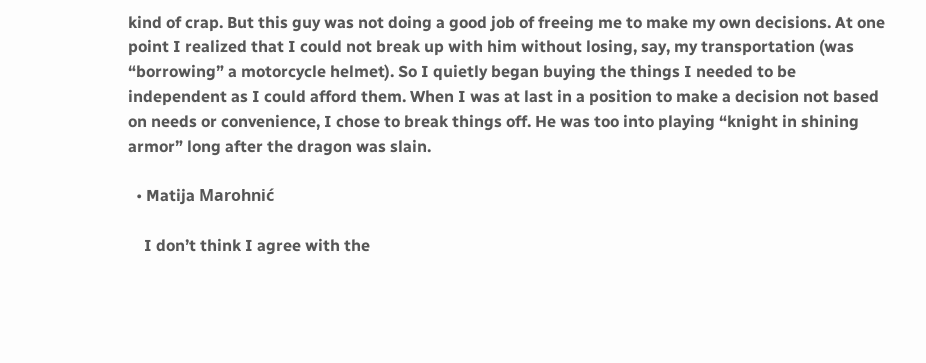kind of crap. But this guy was not doing a good job of freeing me to make my own decisions. At one point I realized that I could not break up with him without losing, say, my transportation (was “borrowing” a motorcycle helmet). So I quietly began buying the things I needed to be independent as I could afford them. When I was at last in a position to make a decision not based on needs or convenience, I chose to break things off. He was too into playing “knight in shining armor” long after the dragon was slain.

  • Matija Marohnić

    I don’t think I agree with the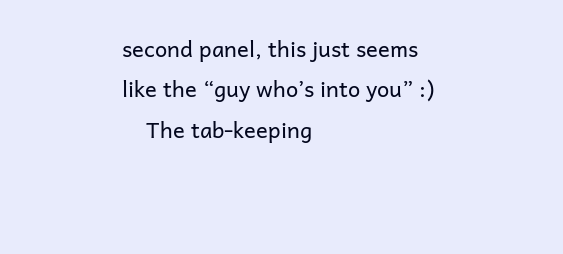second panel, this just seems like the “guy who’s into you” :)
    The tab-keeping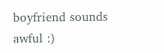boyfriend sounds awful :)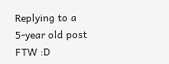Replying to a 5-year old post FTW :D